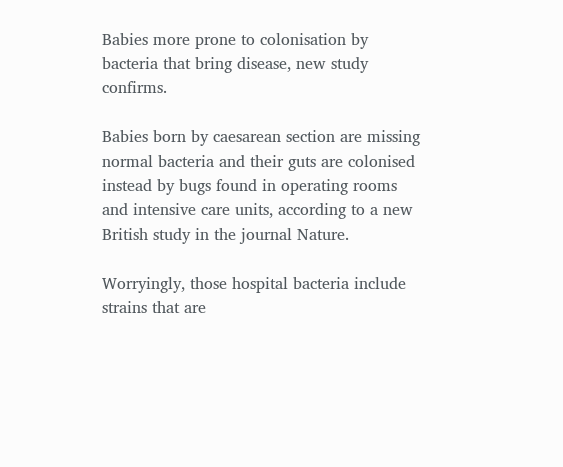Babies more prone to colonisation by bacteria that bring disease, new study confirms.

Babies born by caesarean section are missing normal bacteria and their guts are colonised instead by bugs found in operating rooms and intensive care units, according to a new British study in the journal Nature.

Worryingly, those hospital bacteria include strains that are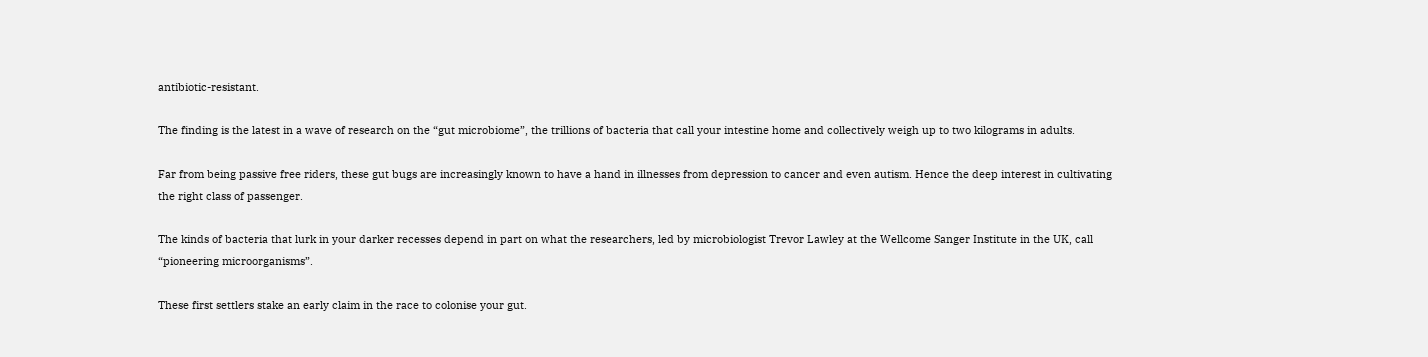antibiotic-resistant.

The finding is the latest in a wave of research on the “gut microbiome”, the trillions of bacteria that call your intestine home and collectively weigh up to two kilograms in adults.

Far from being passive free riders, these gut bugs are increasingly known to have a hand in illnesses from depression to cancer and even autism. Hence the deep interest in cultivating the right class of passenger.

The kinds of bacteria that lurk in your darker recesses depend in part on what the researchers, led by microbiologist Trevor Lawley at the Wellcome Sanger Institute in the UK, call “pioneering microorganisms”.

These first settlers stake an early claim in the race to colonise your gut.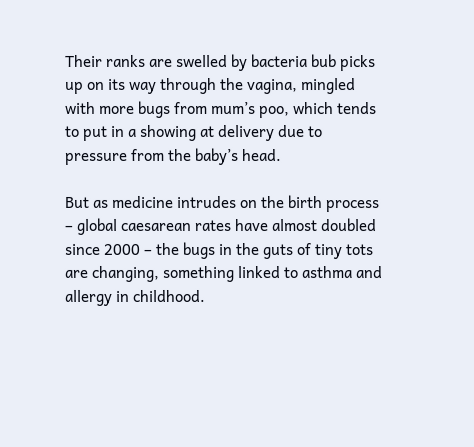Their ranks are swelled by bacteria bub picks up on its way through the vagina, mingled with more bugs from mum’s poo, which tends to put in a showing at delivery due to pressure from the baby’s head.

But as medicine intrudes on the birth process – global caesarean rates have almost doubled since 2000 – the bugs in the guts of tiny tots are changing, something linked to asthma and allergy in childhood.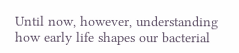Until now, however, understanding how early life shapes our bacterial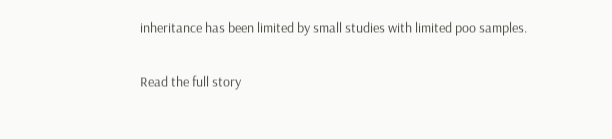inheritance has been limited by small studies with limited poo samples.

Read the full story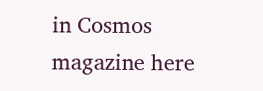in Cosmos magazine here